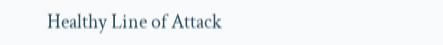Healthy Line of Attack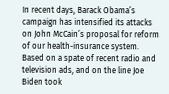In recent days, Barack Obama’s campaign has intensified its attacks on John McCain’s proposal for reform of our health-insurance system. Based on a spate of recent radio and television ads, and on the line Joe Biden took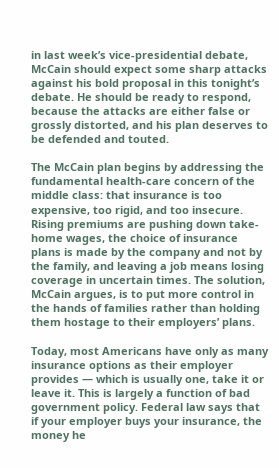in last week’s vice-presidential debate, McCain should expect some sharp attacks against his bold proposal in this tonight’s debate. He should be ready to respond, because the attacks are either false or grossly distorted, and his plan deserves to be defended and touted.

The McCain plan begins by addressing the fundamental health-care concern of the middle class: that insurance is too expensive, too rigid, and too insecure. Rising premiums are pushing down take-home wages, the choice of insurance plans is made by the company and not by the family, and leaving a job means losing coverage in uncertain times. The solution, McCain argues, is to put more control in the hands of families rather than holding them hostage to their employers’ plans.

Today, most Americans have only as many insurance options as their employer provides — which is usually one, take it or leave it. This is largely a function of bad government policy. Federal law says that if your employer buys your insurance, the money he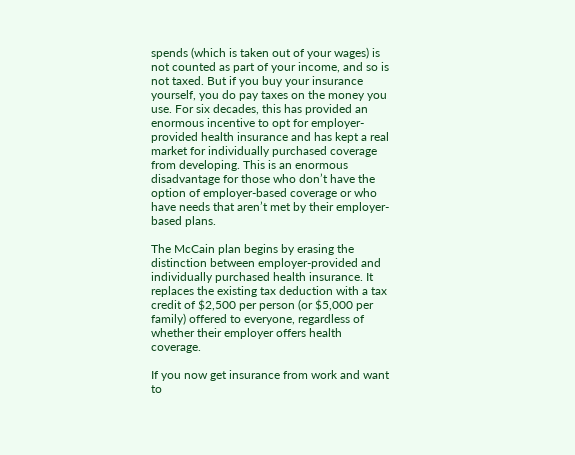spends (which is taken out of your wages) is not counted as part of your income, and so is not taxed. But if you buy your insurance yourself, you do pay taxes on the money you use. For six decades, this has provided an enormous incentive to opt for employer-provided health insurance and has kept a real market for individually purchased coverage from developing. This is an enormous disadvantage for those who don’t have the option of employer-based coverage or who have needs that aren’t met by their employer-based plans.

The McCain plan begins by erasing the distinction between employer-provided and individually purchased health insurance. It replaces the existing tax deduction with a tax credit of $2,500 per person (or $5,000 per family) offered to everyone, regardless of whether their employer offers health coverage.

If you now get insurance from work and want to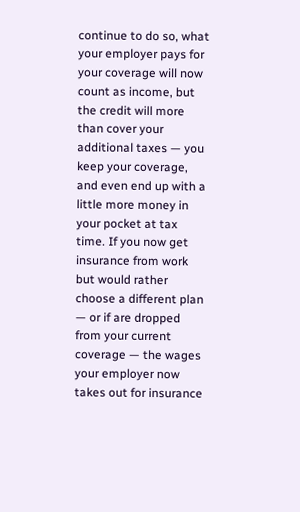continue to do so, what your employer pays for your coverage will now count as income, but the credit will more than cover your additional taxes — you keep your coverage, and even end up with a little more money in your pocket at tax time. If you now get insurance from work but would rather choose a different plan — or if are dropped from your current coverage — the wages your employer now takes out for insurance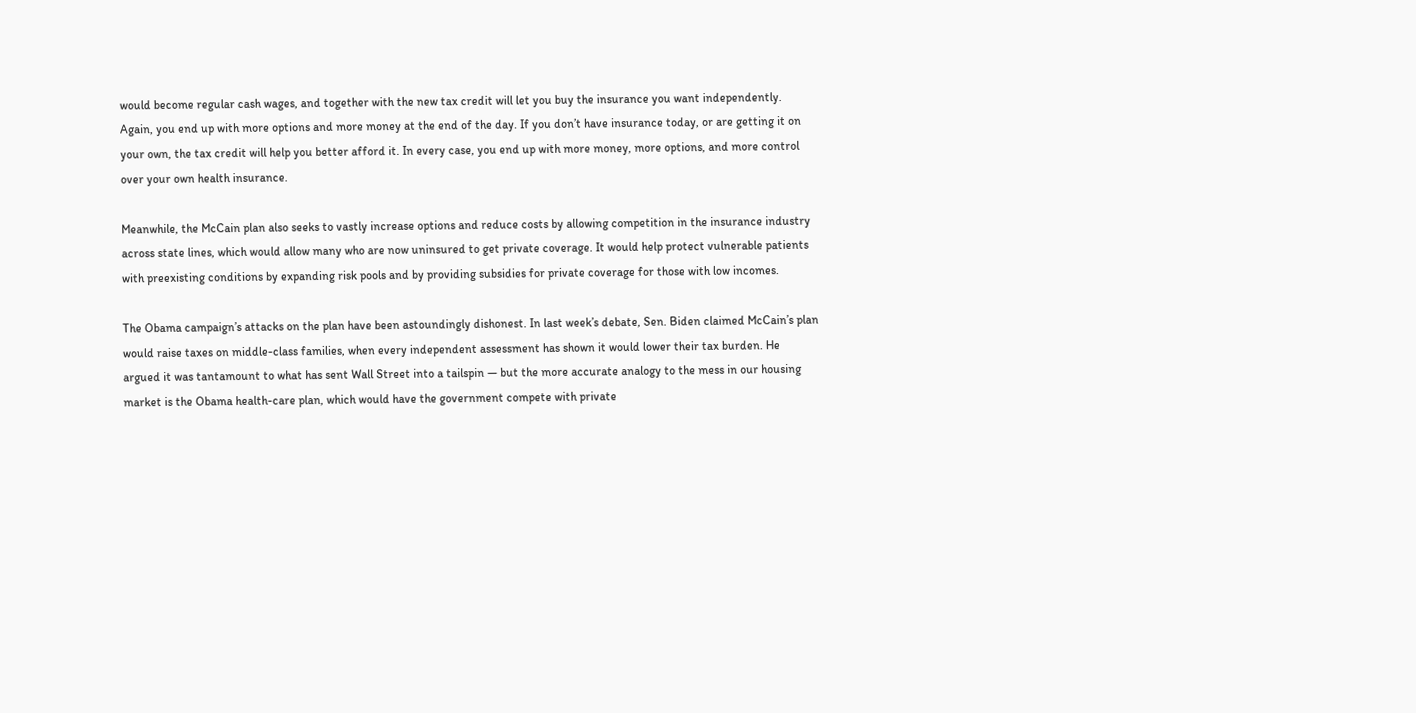would become regular cash wages, and together with the new tax credit will let you buy the insurance you want independently. Again, you end up with more options and more money at the end of the day. If you don’t have insurance today, or are getting it on your own, the tax credit will help you better afford it. In every case, you end up with more money, more options, and more control over your own health insurance.

Meanwhile, the McCain plan also seeks to vastly increase options and reduce costs by allowing competition in the insurance industry across state lines, which would allow many who are now uninsured to get private coverage. It would help protect vulnerable patients with preexisting conditions by expanding risk pools and by providing subsidies for private coverage for those with low incomes.

The Obama campaign’s attacks on the plan have been astoundingly dishonest. In last week’s debate, Sen. Biden claimed McCain’s plan would raise taxes on middle-class families, when every independent assessment has shown it would lower their tax burden. He argued it was tantamount to what has sent Wall Street into a tailspin — but the more accurate analogy to the mess in our housing market is the Obama health-care plan, which would have the government compete with private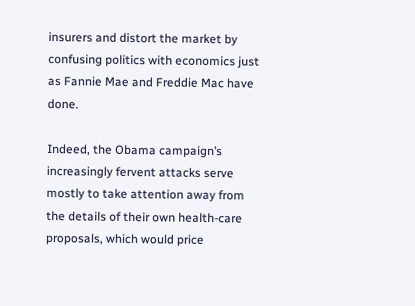insurers and distort the market by confusing politics with economics just as Fannie Mae and Freddie Mac have done.

Indeed, the Obama campaign’s increasingly fervent attacks serve mostly to take attention away from the details of their own health-care proposals, which would price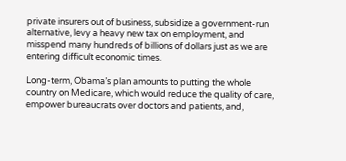private insurers out of business, subsidize a government-run alternative, levy a heavy new tax on employment, and misspend many hundreds of billions of dollars just as we are entering difficult economic times.

Long-term, Obama’s plan amounts to putting the whole country on Medicare, which would reduce the quality of care, empower bureaucrats over doctors and patients, and,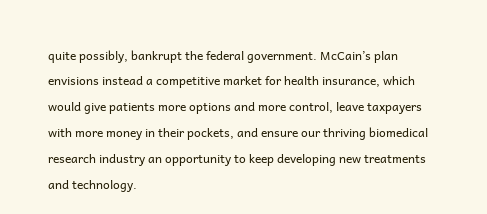quite possibly, bankrupt the federal government. McCain’s plan envisions instead a competitive market for health insurance, which would give patients more options and more control, leave taxpayers with more money in their pockets, and ensure our thriving biomedical research industry an opportunity to keep developing new treatments and technology.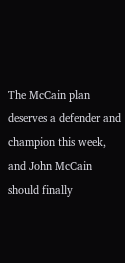The McCain plan deserves a defender and champion this week, and John McCain should finally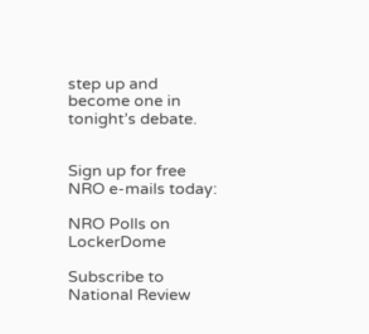step up and become one in tonight’s debate.


Sign up for free NRO e-mails today:

NRO Polls on LockerDome

Subscribe to National Review